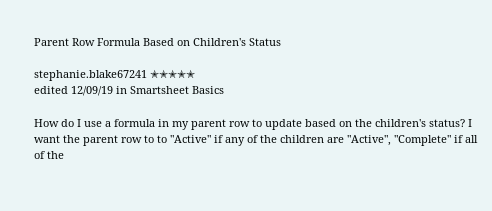Parent Row Formula Based on Children's Status

stephanie.blake67241 ✭✭✭✭✭
edited 12/09/19 in Smartsheet Basics

How do I use a formula in my parent row to update based on the children's status? I want the parent row to to "Active" if any of the children are "Active", "Complete" if all of the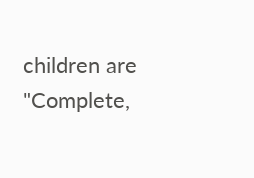children are "Complete,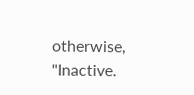otherwise, "Inactive.